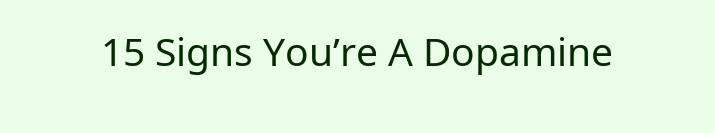15 Signs You’re A Dopamine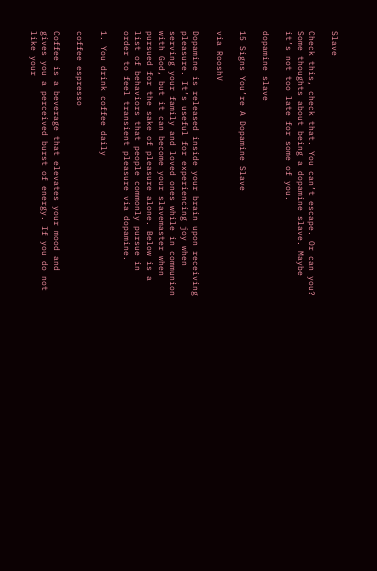Slave

Check this, check that. You can’t escape. Or can you? Some thoughts about being a dopamine slave. Maybe it’s not too late for some of you.

dopamine slave

15 Signs You’re A Dopamine Slave

via RooshV

Dopamine is released inside your brain upon receiving pleasure. It’s useful for experiencing joy when serving your family and loved ones while in communion with God, but it can become your slavemaster when pursued for the sake of pleasure alone. Below is a list of behaviors that people commonly pursue in order to feel transient pleasure via dopamine.

1. You drink coffee daily

coffee espresso

Coffee is a beverage that elevates your mood and gives you a perceived burst of energy. If you do not like your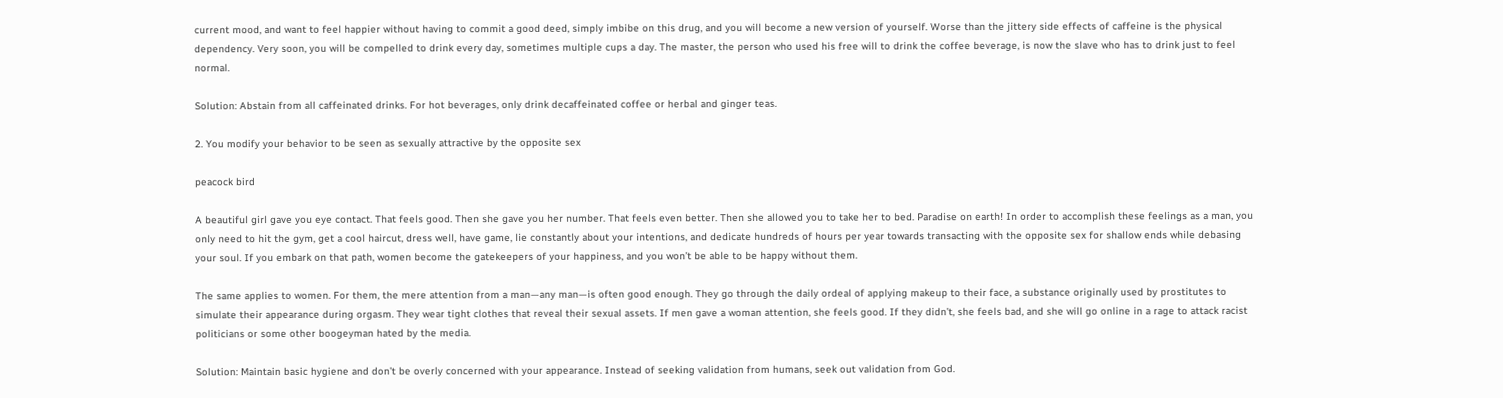current mood, and want to feel happier without having to commit a good deed, simply imbibe on this drug, and you will become a new version of yourself. Worse than the jittery side effects of caffeine is the physical dependency. Very soon, you will be compelled to drink every day, sometimes multiple cups a day. The master, the person who used his free will to drink the coffee beverage, is now the slave who has to drink just to feel normal.

Solution: Abstain from all caffeinated drinks. For hot beverages, only drink decaffeinated coffee or herbal and ginger teas.

2. You modify your behavior to be seen as sexually attractive by the opposite sex

peacock bird

A beautiful girl gave you eye contact. That feels good. Then she gave you her number. That feels even better. Then she allowed you to take her to bed. Paradise on earth! In order to accomplish these feelings as a man, you only need to hit the gym, get a cool haircut, dress well, have game, lie constantly about your intentions, and dedicate hundreds of hours per year towards transacting with the opposite sex for shallow ends while debasing your soul. If you embark on that path, women become the gatekeepers of your happiness, and you won’t be able to be happy without them.

The same applies to women. For them, the mere attention from a man—any man—is often good enough. They go through the daily ordeal of applying makeup to their face, a substance originally used by prostitutes to simulate their appearance during orgasm. They wear tight clothes that reveal their sexual assets. If men gave a woman attention, she feels good. If they didn’t, she feels bad, and she will go online in a rage to attack racist politicians or some other boogeyman hated by the media.

Solution: Maintain basic hygiene and don’t be overly concerned with your appearance. Instead of seeking validation from humans, seek out validation from God.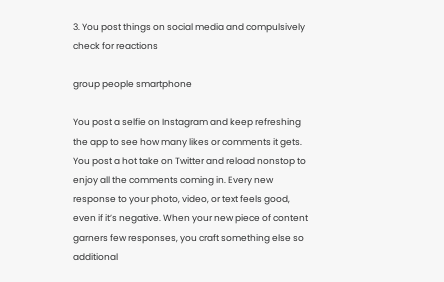3. You post things on social media and compulsively check for reactions

group people smartphone

You post a selfie on Instagram and keep refreshing the app to see how many likes or comments it gets. You post a hot take on Twitter and reload nonstop to enjoy all the comments coming in. Every new response to your photo, video, or text feels good, even if it’s negative. When your new piece of content garners few responses, you craft something else so additional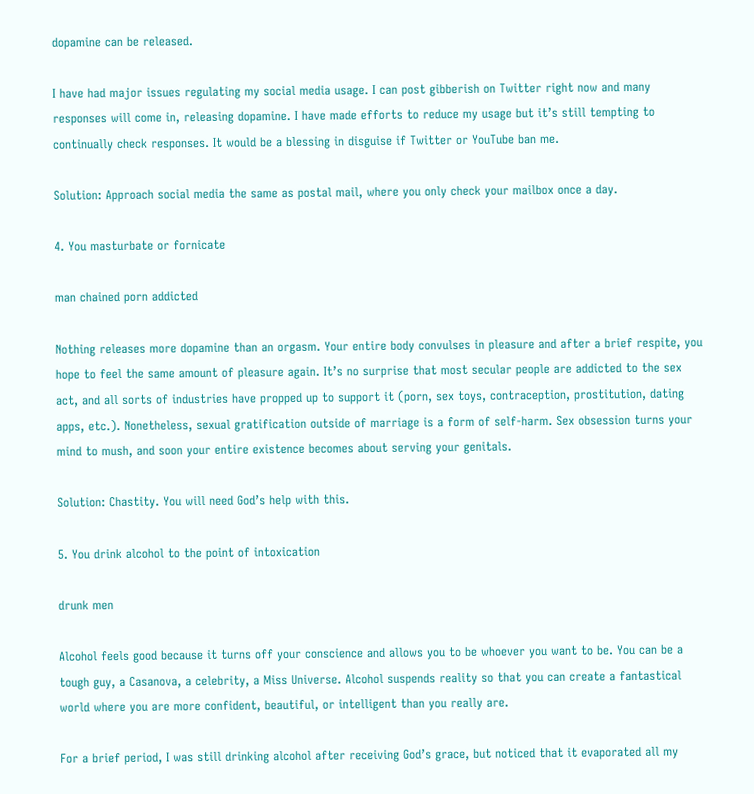dopamine can be released.

I have had major issues regulating my social media usage. I can post gibberish on Twitter right now and many responses will come in, releasing dopamine. I have made efforts to reduce my usage but it’s still tempting to continually check responses. It would be a blessing in disguise if Twitter or YouTube ban me.

Solution: Approach social media the same as postal mail, where you only check your mailbox once a day.

4. You masturbate or fornicate

man chained porn addicted

Nothing releases more dopamine than an orgasm. Your entire body convulses in pleasure and after a brief respite, you hope to feel the same amount of pleasure again. It’s no surprise that most secular people are addicted to the sex act, and all sorts of industries have propped up to support it (porn, sex toys, contraception, prostitution, dating apps, etc.). Nonetheless, sexual gratification outside of marriage is a form of self-harm. Sex obsession turns your mind to mush, and soon your entire existence becomes about serving your genitals.

Solution: Chastity. You will need God’s help with this.

5. You drink alcohol to the point of intoxication

drunk men

Alcohol feels good because it turns off your conscience and allows you to be whoever you want to be. You can be a tough guy, a Casanova, a celebrity, a Miss Universe. Alcohol suspends reality so that you can create a fantastical world where you are more confident, beautiful, or intelligent than you really are.

For a brief period, I was still drinking alcohol after receiving God’s grace, but noticed that it evaporated all my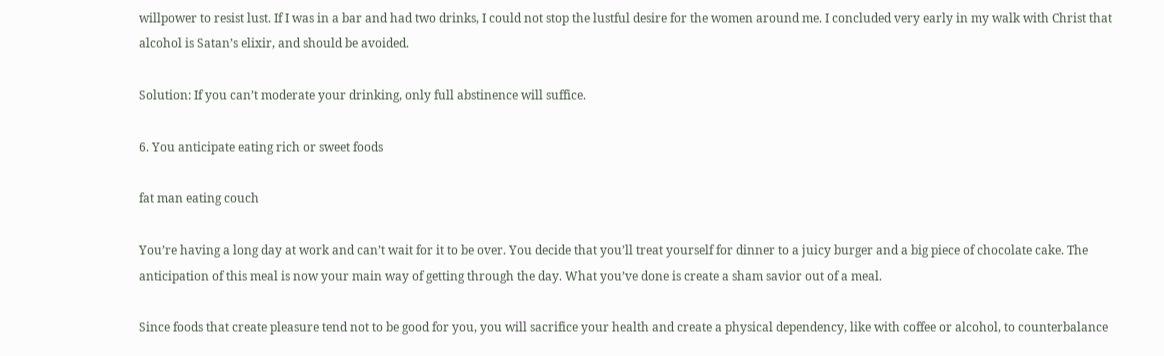willpower to resist lust. If I was in a bar and had two drinks, I could not stop the lustful desire for the women around me. I concluded very early in my walk with Christ that alcohol is Satan’s elixir, and should be avoided.

Solution: If you can’t moderate your drinking, only full abstinence will suffice.

6. You anticipate eating rich or sweet foods

fat man eating couch

You’re having a long day at work and can’t wait for it to be over. You decide that you’ll treat yourself for dinner to a juicy burger and a big piece of chocolate cake. The anticipation of this meal is now your main way of getting through the day. What you’ve done is create a sham savior out of a meal.

Since foods that create pleasure tend not to be good for you, you will sacrifice your health and create a physical dependency, like with coffee or alcohol, to counterbalance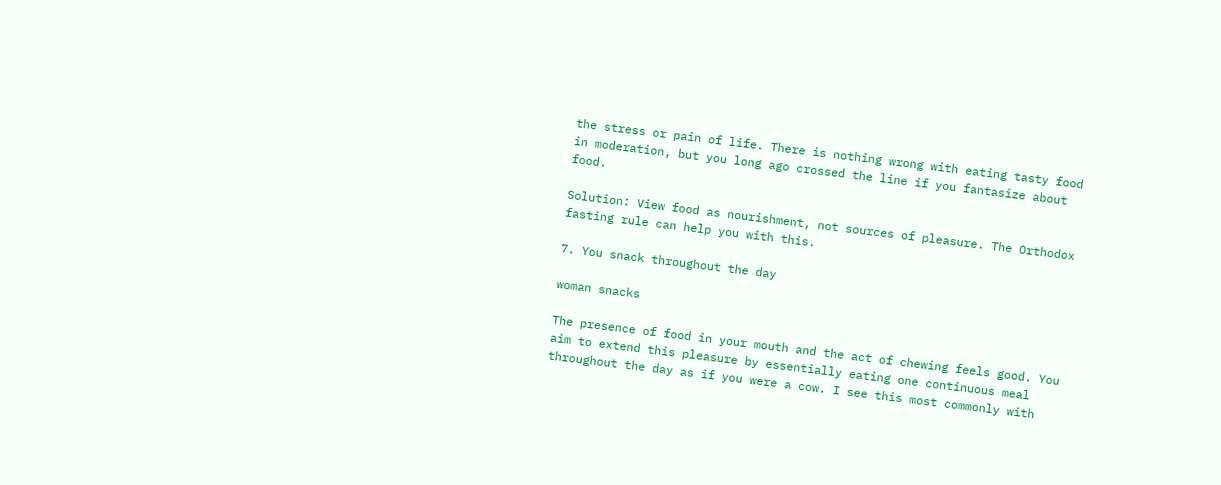the stress or pain of life. There is nothing wrong with eating tasty food in moderation, but you long ago crossed the line if you fantasize about food.

Solution: View food as nourishment, not sources of pleasure. The Orthodox fasting rule can help you with this.

7. You snack throughout the day

woman snacks

The presence of food in your mouth and the act of chewing feels good. You aim to extend this pleasure by essentially eating one continuous meal throughout the day as if you were a cow. I see this most commonly with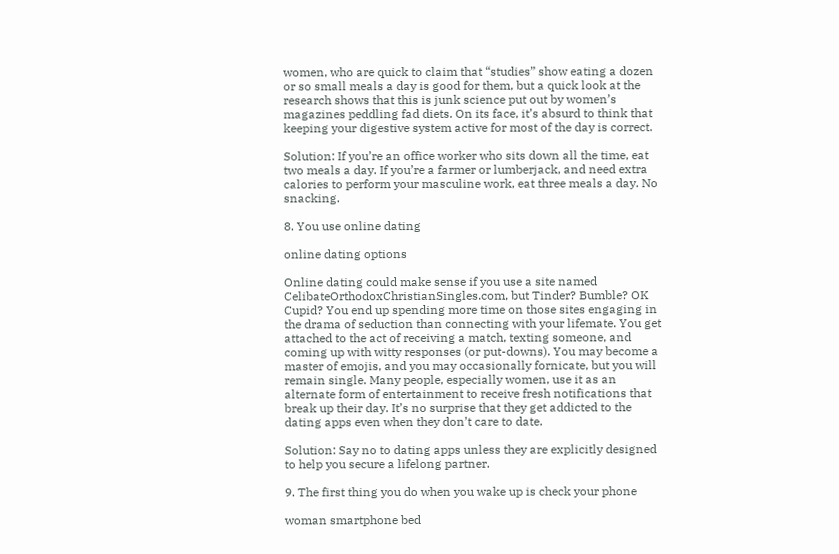women, who are quick to claim that “studies” show eating a dozen or so small meals a day is good for them, but a quick look at the research shows that this is junk science put out by women’s magazines peddling fad diets. On its face, it’s absurd to think that keeping your digestive system active for most of the day is correct.

Solution: If you’re an office worker who sits down all the time, eat two meals a day. If you’re a farmer or lumberjack, and need extra calories to perform your masculine work, eat three meals a day. No snacking.

8. You use online dating

online dating options

Online dating could make sense if you use a site named CelibateOrthodoxChristianSingles.com, but Tinder? Bumble? OK Cupid? You end up spending more time on those sites engaging in the drama of seduction than connecting with your lifemate. You get attached to the act of receiving a match, texting someone, and coming up with witty responses (or put-downs). You may become a master of emojis, and you may occasionally fornicate, but you will remain single. Many people, especially women, use it as an alternate form of entertainment to receive fresh notifications that break up their day. It’s no surprise that they get addicted to the dating apps even when they don’t care to date.

Solution: Say no to dating apps unless they are explicitly designed to help you secure a lifelong partner.

9. The first thing you do when you wake up is check your phone

woman smartphone bed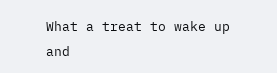What a treat to wake up and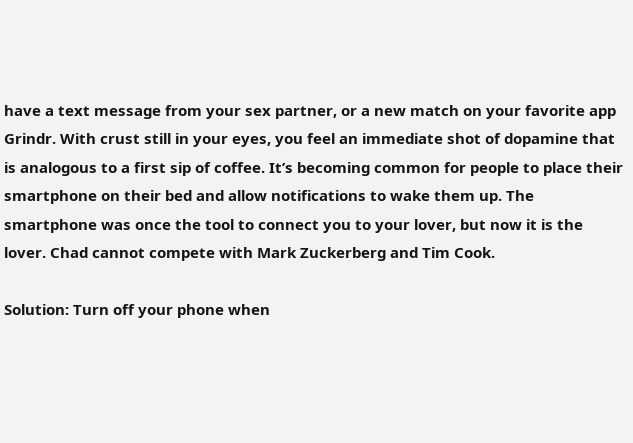have a text message from your sex partner, or a new match on your favorite app Grindr. With crust still in your eyes, you feel an immediate shot of dopamine that is analogous to a first sip of coffee. It’s becoming common for people to place their smartphone on their bed and allow notifications to wake them up. The smartphone was once the tool to connect you to your lover, but now it is the lover. Chad cannot compete with Mark Zuckerberg and Tim Cook.

Solution: Turn off your phone when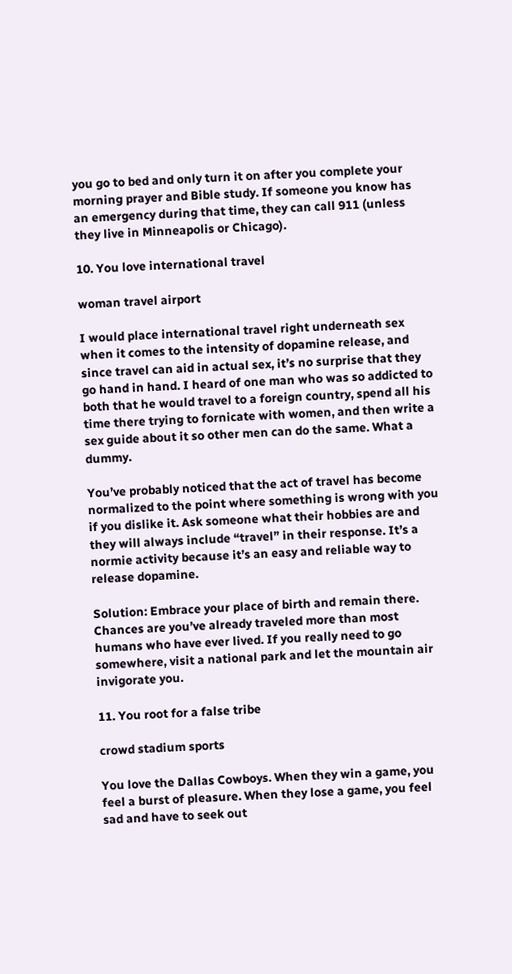you go to bed and only turn it on after you complete your morning prayer and Bible study. If someone you know has an emergency during that time, they can call 911 (unless they live in Minneapolis or Chicago).

10. You love international travel

woman travel airport

I would place international travel right underneath sex when it comes to the intensity of dopamine release, and since travel can aid in actual sex, it’s no surprise that they go hand in hand. I heard of one man who was so addicted to both that he would travel to a foreign country, spend all his time there trying to fornicate with women, and then write a sex guide about it so other men can do the same. What a dummy.

You’ve probably noticed that the act of travel has become normalized to the point where something is wrong with you if you dislike it. Ask someone what their hobbies are and they will always include “travel” in their response. It’s a normie activity because it’s an easy and reliable way to release dopamine.

Solution: Embrace your place of birth and remain there. Chances are you’ve already traveled more than most humans who have ever lived. If you really need to go somewhere, visit a national park and let the mountain air invigorate you.

11. You root for a false tribe

crowd stadium sports

You love the Dallas Cowboys. When they win a game, you feel a burst of pleasure. When they lose a game, you feel sad and have to seek out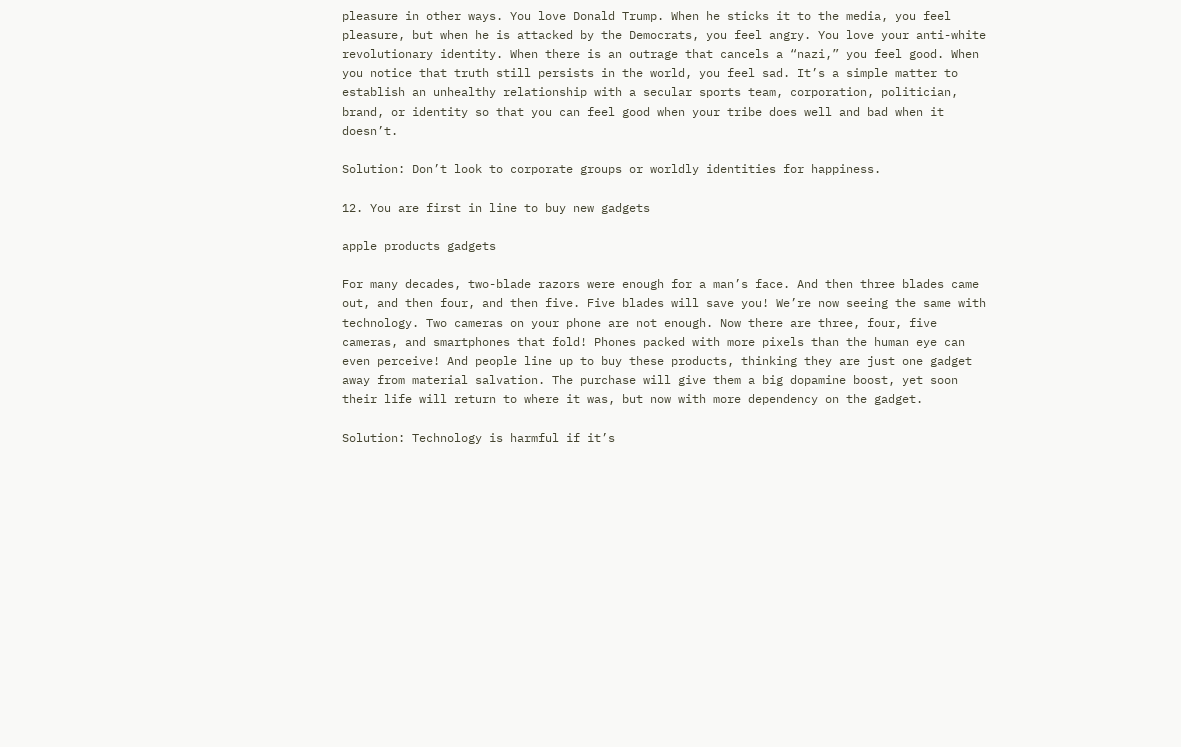pleasure in other ways. You love Donald Trump. When he sticks it to the media, you feel pleasure, but when he is attacked by the Democrats, you feel angry. You love your anti-white revolutionary identity. When there is an outrage that cancels a “nazi,” you feel good. When you notice that truth still persists in the world, you feel sad. It’s a simple matter to establish an unhealthy relationship with a secular sports team, corporation, politician, brand, or identity so that you can feel good when your tribe does well and bad when it doesn’t.

Solution: Don’t look to corporate groups or worldly identities for happiness.

12. You are first in line to buy new gadgets

apple products gadgets

For many decades, two-blade razors were enough for a man’s face. And then three blades came out, and then four, and then five. Five blades will save you! We’re now seeing the same with technology. Two cameras on your phone are not enough. Now there are three, four, five cameras, and smartphones that fold! Phones packed with more pixels than the human eye can even perceive! And people line up to buy these products, thinking they are just one gadget away from material salvation. The purchase will give them a big dopamine boost, yet soon their life will return to where it was, but now with more dependency on the gadget.

Solution: Technology is harmful if it’s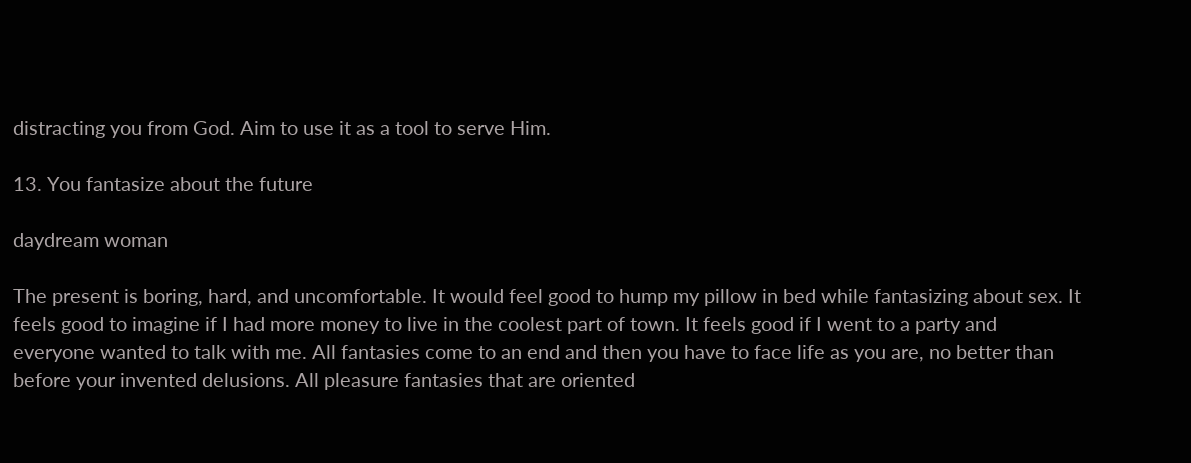distracting you from God. Aim to use it as a tool to serve Him.

13. You fantasize about the future

daydream woman

The present is boring, hard, and uncomfortable. It would feel good to hump my pillow in bed while fantasizing about sex. It feels good to imagine if I had more money to live in the coolest part of town. It feels good if I went to a party and everyone wanted to talk with me. All fantasies come to an end and then you have to face life as you are, no better than before your invented delusions. All pleasure fantasies that are oriented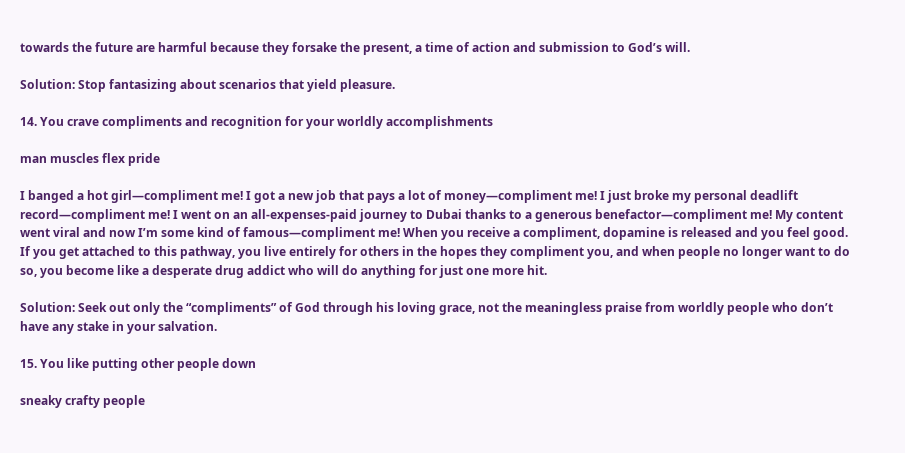towards the future are harmful because they forsake the present, a time of action and submission to God’s will.

Solution: Stop fantasizing about scenarios that yield pleasure.

14. You crave compliments and recognition for your worldly accomplishments

man muscles flex pride

I banged a hot girl—compliment me! I got a new job that pays a lot of money—compliment me! I just broke my personal deadlift record—compliment me! I went on an all-expenses-paid journey to Dubai thanks to a generous benefactor—compliment me! My content went viral and now I’m some kind of famous—compliment me! When you receive a compliment, dopamine is released and you feel good. If you get attached to this pathway, you live entirely for others in the hopes they compliment you, and when people no longer want to do so, you become like a desperate drug addict who will do anything for just one more hit.

Solution: Seek out only the “compliments” of God through his loving grace, not the meaningless praise from worldly people who don’t have any stake in your salvation.

15. You like putting other people down

sneaky crafty people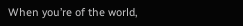When you’re of the world,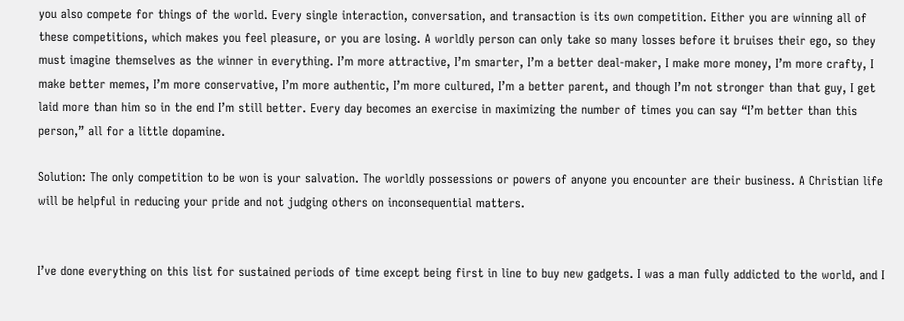you also compete for things of the world. Every single interaction, conversation, and transaction is its own competition. Either you are winning all of these competitions, which makes you feel pleasure, or you are losing. A worldly person can only take so many losses before it bruises their ego, so they must imagine themselves as the winner in everything. I’m more attractive, I’m smarter, I’m a better deal-maker, I make more money, I’m more crafty, I make better memes, I’m more conservative, I’m more authentic, I’m more cultured, I’m a better parent, and though I’m not stronger than that guy, I get laid more than him so in the end I’m still better. Every day becomes an exercise in maximizing the number of times you can say “I’m better than this person,” all for a little dopamine.

Solution: The only competition to be won is your salvation. The worldly possessions or powers of anyone you encounter are their business. A Christian life will be helpful in reducing your pride and not judging others on inconsequential matters.


I’ve done everything on this list for sustained periods of time except being first in line to buy new gadgets. I was a man fully addicted to the world, and I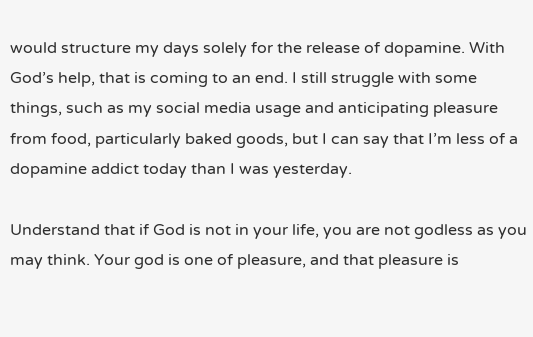would structure my days solely for the release of dopamine. With God’s help, that is coming to an end. I still struggle with some things, such as my social media usage and anticipating pleasure from food, particularly baked goods, but I can say that I’m less of a dopamine addict today than I was yesterday.

Understand that if God is not in your life, you are not godless as you may think. Your god is one of pleasure, and that pleasure is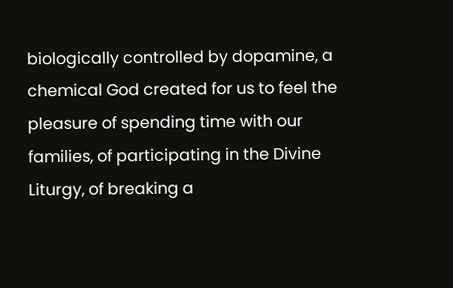biologically controlled by dopamine, a chemical God created for us to feel the pleasure of spending time with our families, of participating in the Divine Liturgy, of breaking a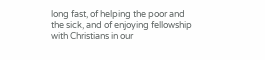long fast, of helping the poor and the sick, and of enjoying fellowship with Christians in our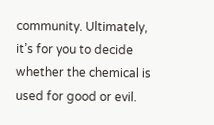community. Ultimately, it’s for you to decide whether the chemical is used for good or evil.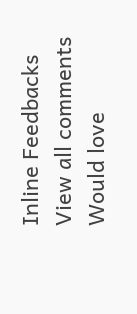Inline Feedbacks
View all comments
Would love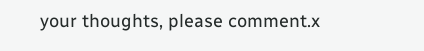your thoughts, please comment.x